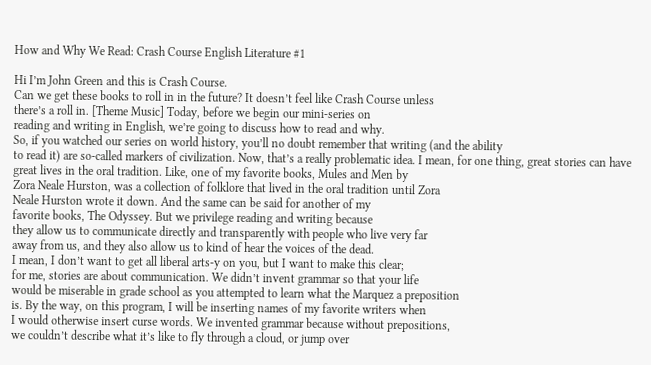How and Why We Read: Crash Course English Literature #1

Hi I’m John Green and this is Crash Course.
Can we get these books to roll in in the future? It doesn’t feel like Crash Course unless
there’s a roll in. [Theme Music] Today, before we begin our mini-series on
reading and writing in English, we’re going to discuss how to read and why.
So, if you watched our series on world history, you’ll no doubt remember that writing (and the ability
to read it) are so-called markers of civilization. Now, that’s a really problematic idea. I mean, for one thing, great stories can have great lives in the oral tradition. Like, one of my favorite books, Mules and Men by
Zora Neale Hurston, was a collection of folklore that lived in the oral tradition until Zora
Neale Hurston wrote it down. And the same can be said for another of my
favorite books, The Odyssey. But we privilege reading and writing because
they allow us to communicate directly and transparently with people who live very far
away from us, and they also allow us to kind of hear the voices of the dead.
I mean, I don’t want to get all liberal arts-y on you, but I want to make this clear;
for me, stories are about communication. We didn’t invent grammar so that your life
would be miserable in grade school as you attempted to learn what the Marquez a preposition
is. By the way, on this program, I will be inserting names of my favorite writers when
I would otherwise insert curse words. We invented grammar because without prepositions,
we couldn’t describe what it’s like to fly through a cloud, or jump over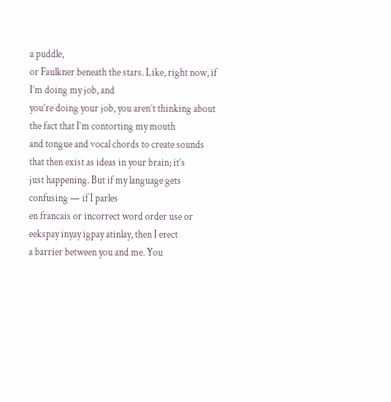a puddle,
or Faulkner beneath the stars. Like, right now, if I’m doing my job, and
you’re doing your job, you aren’t thinking about the fact that I’m contorting my mouth
and tongue and vocal chords to create sounds that then exist as ideas in your brain; it’s
just happening. But if my language gets confusing — if I parles
en francais or incorrect word order use or eekspay inyay igpay atinlay, then I erect
a barrier between you and me. You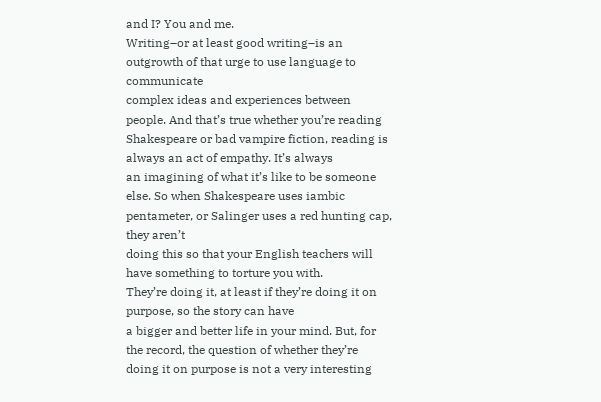and I? You and me.
Writing–or at least good writing–is an outgrowth of that urge to use language to communicate
complex ideas and experiences between people. And that’s true whether you’re reading
Shakespeare or bad vampire fiction, reading is always an act of empathy. It’s always
an imagining of what it’s like to be someone else. So when Shakespeare uses iambic pentameter, or Salinger uses a red hunting cap, they aren’t
doing this so that your English teachers will have something to torture you with.
They’re doing it, at least if they’re doing it on purpose, so the story can have
a bigger and better life in your mind. But, for the record, the question of whether they’re
doing it on purpose is not a very interesting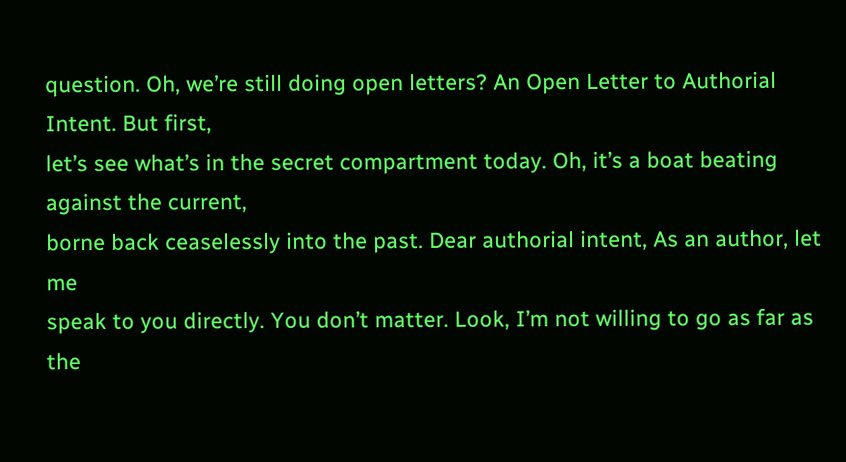question. Oh, we’re still doing open letters? An Open Letter to Authorial Intent. But first,
let’s see what’s in the secret compartment today. Oh, it’s a boat beating against the current,
borne back ceaselessly into the past. Dear authorial intent, As an author, let me
speak to you directly. You don’t matter. Look, I’m not willing to go as far as the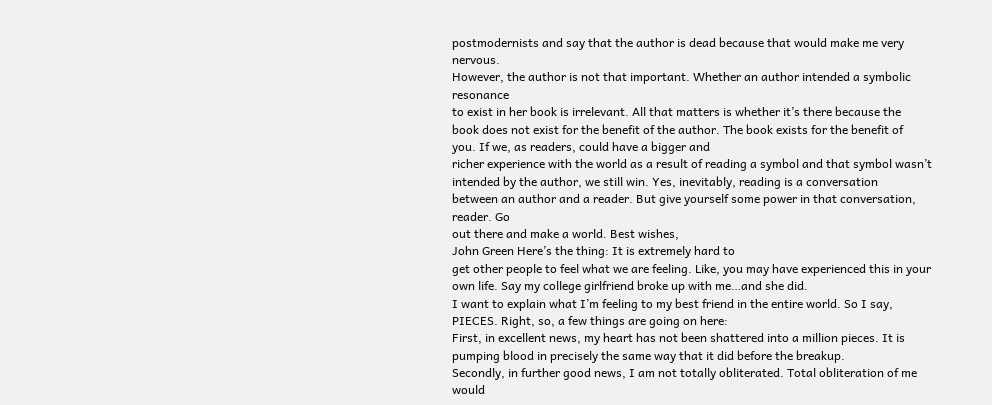postmodernists and say that the author is dead because that would make me very nervous.
However, the author is not that important. Whether an author intended a symbolic resonance
to exist in her book is irrelevant. All that matters is whether it’s there because the
book does not exist for the benefit of the author. The book exists for the benefit of
you. If we, as readers, could have a bigger and
richer experience with the world as a result of reading a symbol and that symbol wasn’t
intended by the author, we still win. Yes, inevitably, reading is a conversation
between an author and a reader. But give yourself some power in that conversation, reader. Go
out there and make a world. Best wishes,
John Green Here’s the thing: It is extremely hard to
get other people to feel what we are feeling. Like, you may have experienced this in your
own life. Say my college girlfriend broke up with me…and she did.
I want to explain what I’m feeling to my best friend in the entire world. So I say,
PIECES. Right, so, a few things are going on here:
First, in excellent news, my heart has not been shattered into a million pieces. It is
pumping blood in precisely the same way that it did before the breakup.
Secondly, in further good news, I am not totally obliterated. Total obliteration of me would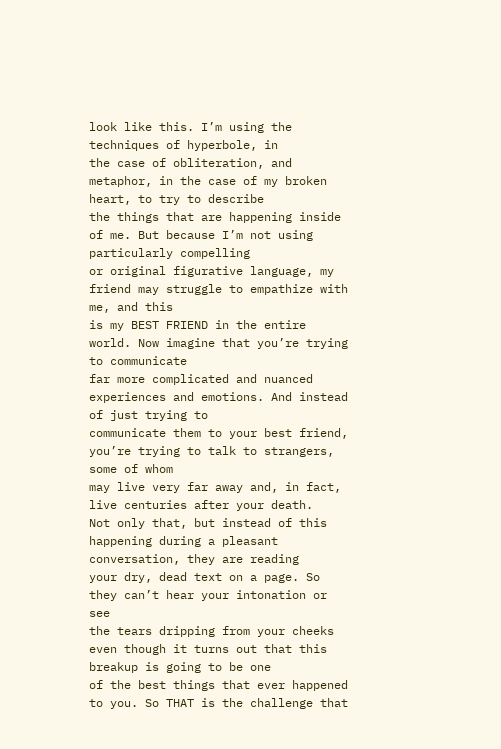look like this. I’m using the techniques of hyperbole, in
the case of obliteration, and metaphor, in the case of my broken heart, to try to describe
the things that are happening inside of me. But because I’m not using particularly compelling
or original figurative language, my friend may struggle to empathize with me, and this
is my BEST FRIEND in the entire world. Now imagine that you’re trying to communicate
far more complicated and nuanced experiences and emotions. And instead of just trying to
communicate them to your best friend, you’re trying to talk to strangers, some of whom
may live very far away and, in fact, live centuries after your death.
Not only that, but instead of this happening during a pleasant conversation, they are reading
your dry, dead text on a page. So they can’t hear your intonation or see
the tears dripping from your cheeks even though it turns out that this breakup is going to be one
of the best things that ever happened to you. So THAT is the challenge that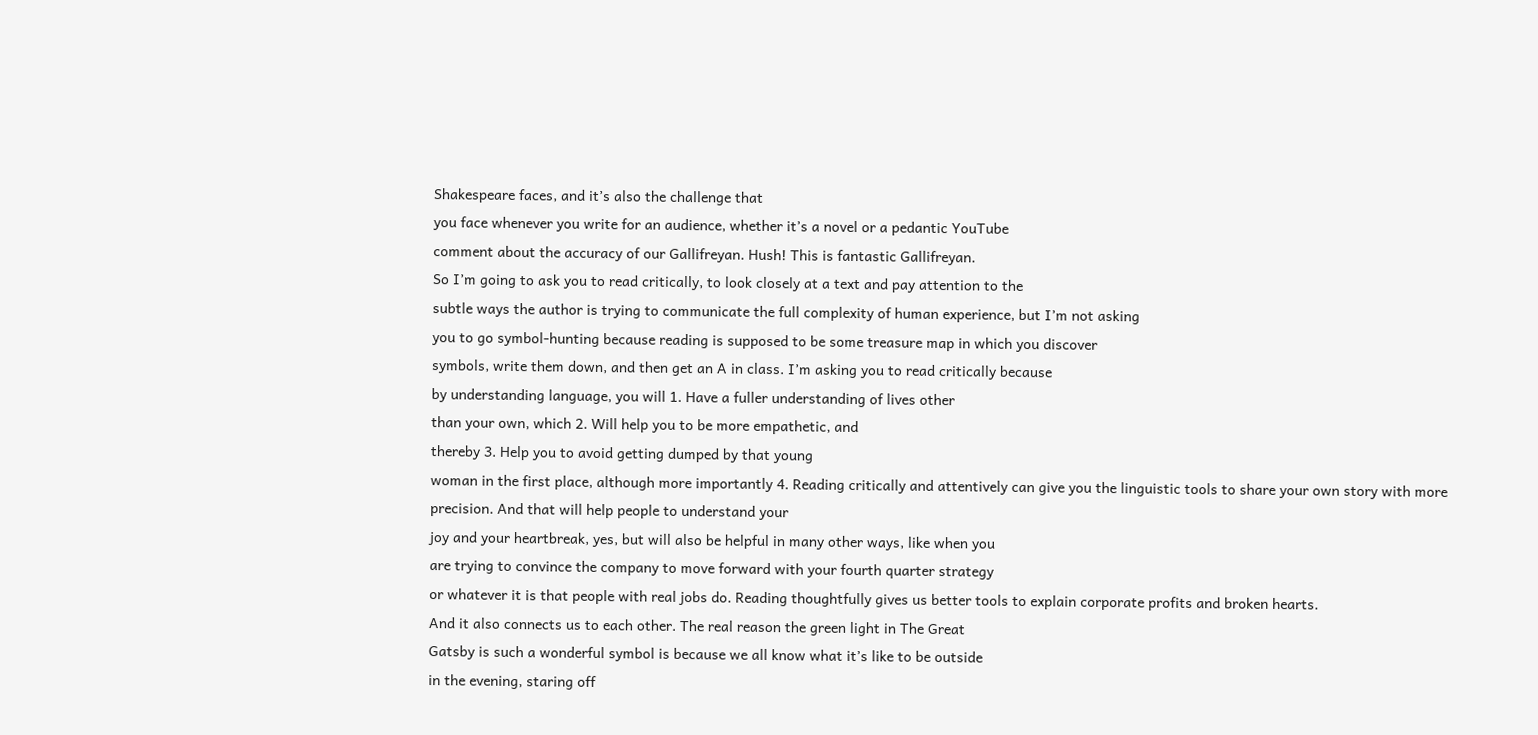Shakespeare faces, and it’s also the challenge that
you face whenever you write for an audience, whether it’s a novel or a pedantic YouTube
comment about the accuracy of our Gallifreyan. Hush! This is fantastic Gallifreyan.
So I’m going to ask you to read critically, to look closely at a text and pay attention to the
subtle ways the author is trying to communicate the full complexity of human experience, but I’m not asking
you to go symbol-hunting because reading is supposed to be some treasure map in which you discover
symbols, write them down, and then get an A in class. I’m asking you to read critically because
by understanding language, you will 1. Have a fuller understanding of lives other
than your own, which 2. Will help you to be more empathetic, and
thereby 3. Help you to avoid getting dumped by that young
woman in the first place, although more importantly 4. Reading critically and attentively can give you the linguistic tools to share your own story with more precision. And that will help people to understand your
joy and your heartbreak, yes, but will also be helpful in many other ways, like when you
are trying to convince the company to move forward with your fourth quarter strategy
or whatever it is that people with real jobs do. Reading thoughtfully gives us better tools to explain corporate profits and broken hearts.
And it also connects us to each other. The real reason the green light in The Great
Gatsby is such a wonderful symbol is because we all know what it’s like to be outside
in the evening, staring off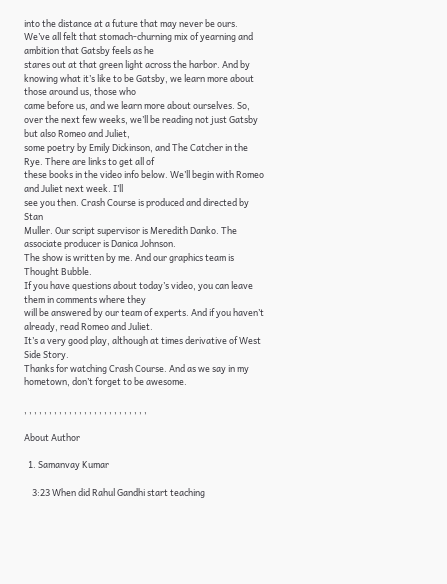into the distance at a future that may never be ours.
We’ve all felt that stomach-churning mix of yearning and ambition that Gatsby feels as he
stares out at that green light across the harbor. And by knowing what it’s like to be Gatsby, we learn more about those around us, those who
came before us, and we learn more about ourselves. So, over the next few weeks, we’ll be reading not just Gatsby but also Romeo and Juliet,
some poetry by Emily Dickinson, and The Catcher in the Rye. There are links to get all of
these books in the video info below. We’ll begin with Romeo and Juliet next week. I’ll
see you then. Crash Course is produced and directed by Stan
Muller. Our script supervisor is Meredith Danko. The associate producer is Danica Johnson.
The show is written by me. And our graphics team is Thought Bubble.
If you have questions about today’s video, you can leave them in comments where they
will be answered by our team of experts. And if you haven’t already, read Romeo and Juliet.
It’s a very good play, although at times derivative of West Side Story.
Thanks for watching Crash Course. And as we say in my hometown, don’t forget to be awesome.

, , , , , , , , , , , , , , , , , , , , , , , , ,

About Author

  1. Samanvay Kumar

    3:23 When did Rahul Gandhi start teaching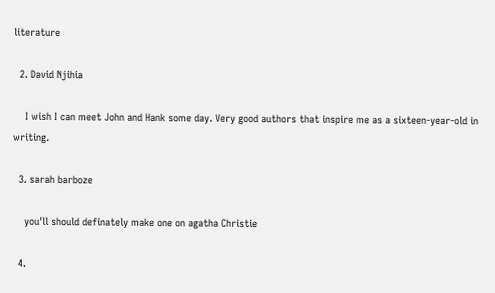literature

  2. David Njihia

    I wish I can meet John and Hank some day. Very good authors that inspire me as a sixteen-year-old in writing.

  3. sarah barboze

    you'll should definately make one on agatha Christie

  4.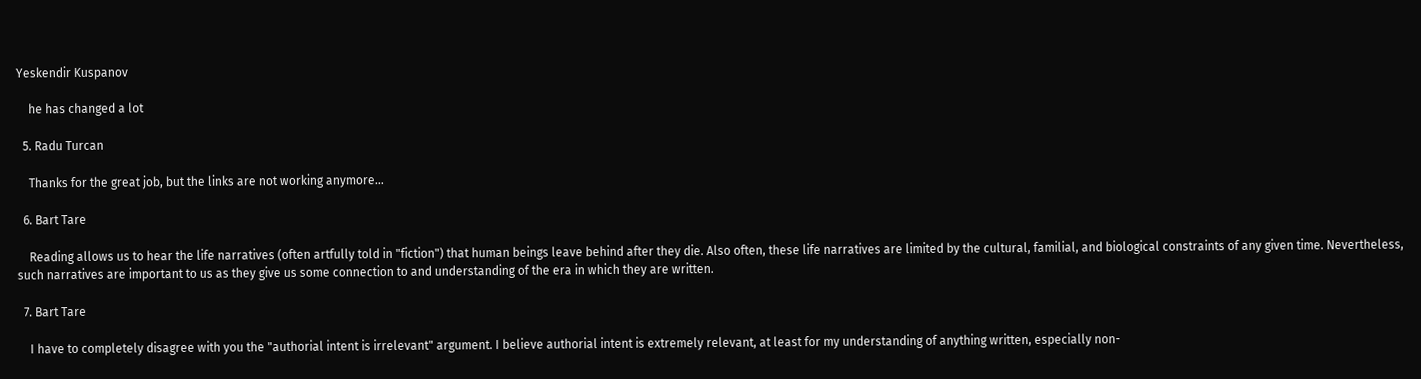Yeskendir Kuspanov

    he has changed a lot

  5. Radu Turcan

    Thanks for the great job, but the links are not working anymore…

  6. Bart Tare

    Reading allows us to hear the life narratives (often artfully told in "fiction") that human beings leave behind after they die. Also often, these life narratives are limited by the cultural, familial, and biological constraints of any given time. Nevertheless, such narratives are important to us as they give us some connection to and understanding of the era in which they are written.

  7. Bart Tare

    I have to completely disagree with you the "authorial intent is irrelevant" argument. I believe authorial intent is extremely relevant, at least for my understanding of anything written, especially non-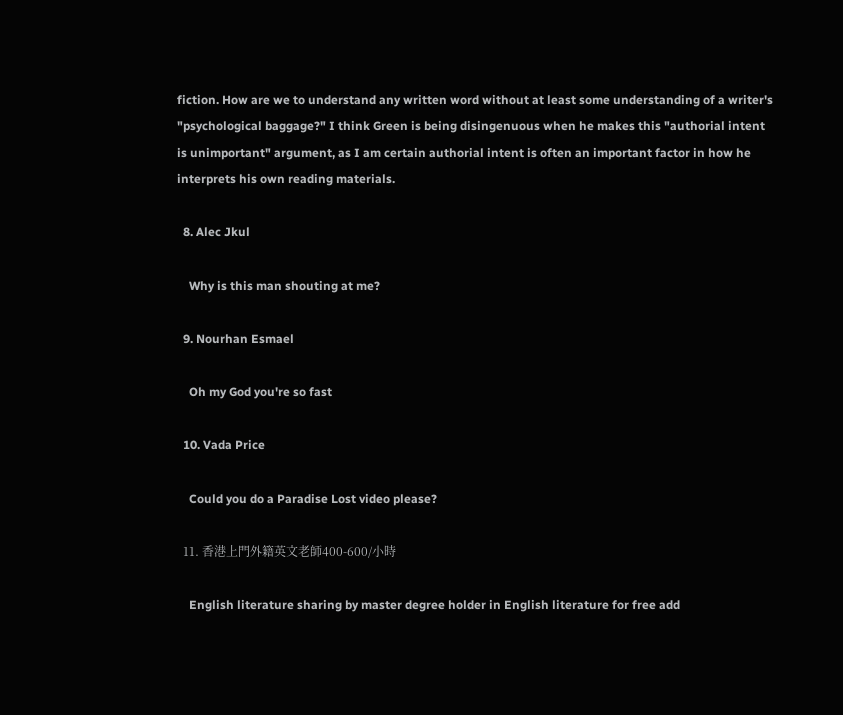fiction. How are we to understand any written word without at least some understanding of a writer's "psychological baggage?" I think Green is being disingenuous when he makes this "authorial intent is unimportant" argument, as I am certain authorial intent is often an important factor in how he interprets his own reading materials.

  8. Alec Jkul

    Why is this man shouting at me?

  9. Nourhan Esmael

    Oh my God you're so fast

  10. Vada Price

    Could you do a Paradise Lost video please?

  11. 香港上門外籍英文老師400-600/小時

    English literature sharing by master degree holder in English literature for free add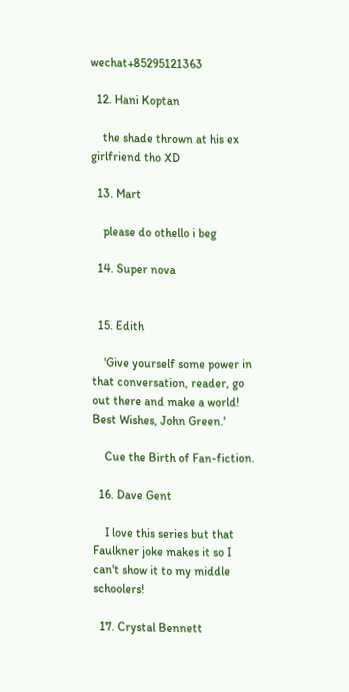wechat+85295121363

  12. Hani Koptan

    the shade thrown at his ex girlfriend tho XD

  13. Mart

    please do othello i beg

  14. Super nova


  15. Edith

    'Give yourself some power in that conversation, reader, go out there and make a world! Best Wishes, John Green.'

    Cue the Birth of Fan-fiction.

  16. Dave Gent

    I love this series but that Faulkner joke makes it so I can't show it to my middle schoolers!

  17. Crystal Bennett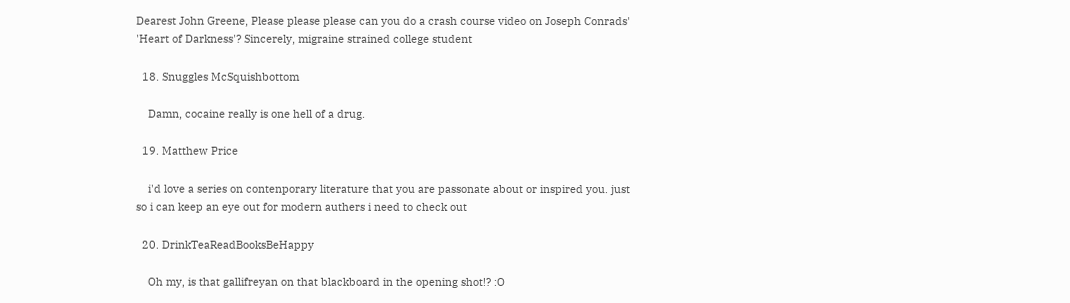Dearest John Greene, Please please please can you do a crash course video on Joseph Conrads' 'Heart of Darkness'? Sincerely, migraine strained college student

  18. Snuggles McSquishbottom

    Damn, cocaine really is one hell of a drug.

  19. Matthew Price

    i'd love a series on contenporary literature that you are passonate about or inspired you. just so i can keep an eye out for modern authers i need to check out

  20. DrinkTeaReadBooksBeHappy

    Oh my, is that gallifreyan on that blackboard in the opening shot!? :O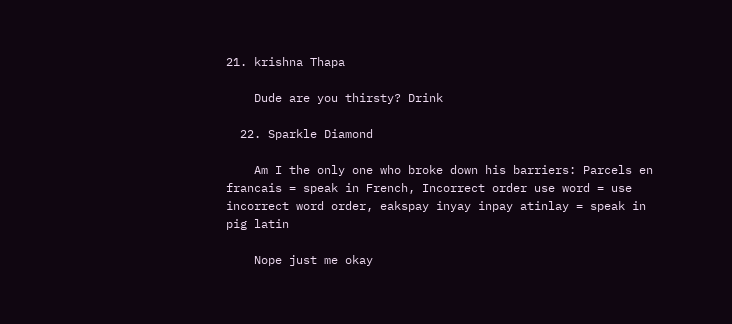21. krishna Thapa

    Dude are you thirsty? Drink

  22. Sparkle Diamond

    Am I the only one who broke down his barriers: Parcels en francais = speak in French, Incorrect order use word = use incorrect word order, eakspay inyay inpay atinlay = speak in pig latin

    Nope just me okay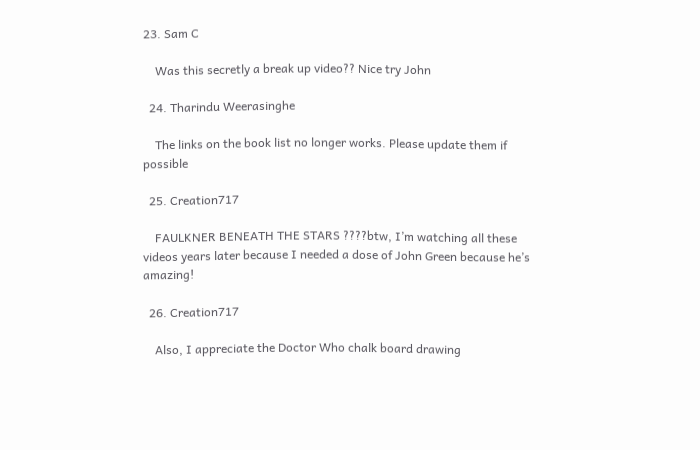23. Sam C

    Was this secretly a break up video?? Nice try John

  24. Tharindu Weerasinghe

    The links on the book list no longer works. Please update them if possible

  25. Creation717

    FAULKNER BENEATH THE STARS ????btw, I’m watching all these videos years later because I needed a dose of John Green because he’s amazing!

  26. Creation717

    Also, I appreciate the Doctor Who chalk board drawing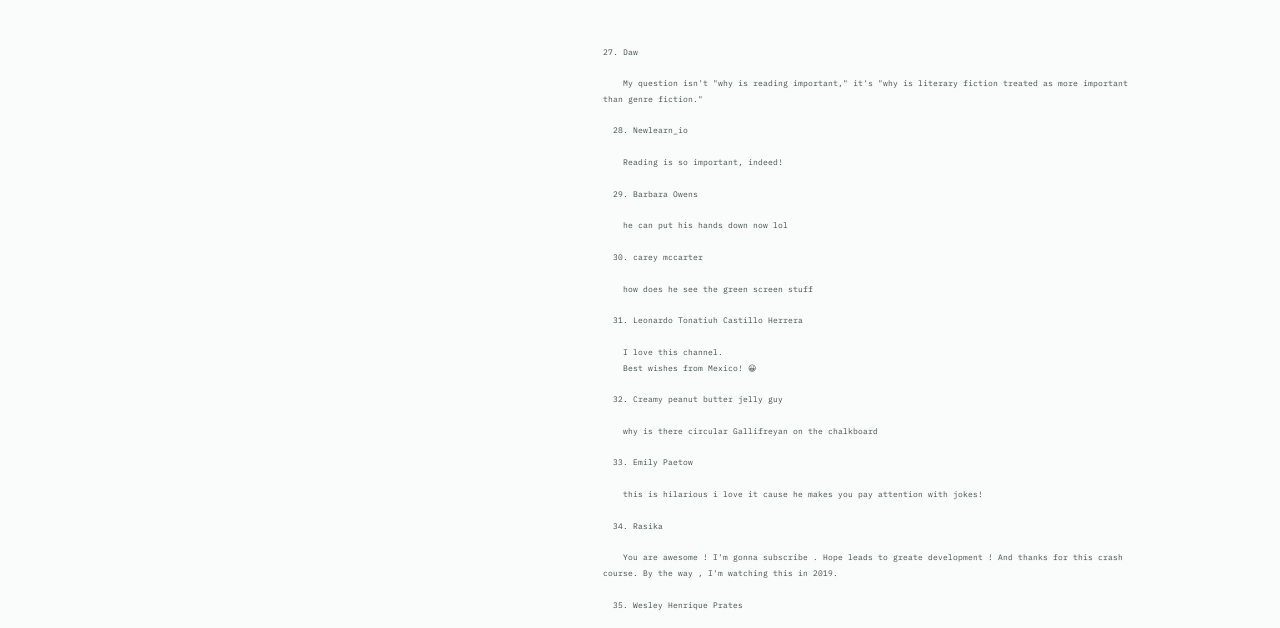27. Daw

    My question isn't "why is reading important," it's "why is literary fiction treated as more important than genre fiction."

  28. Newlearn_io

    Reading is so important, indeed!

  29. Barbara Owens

    he can put his hands down now lol

  30. carey mccarter

    how does he see the green screen stuff

  31. Leonardo Tonatiuh Castillo Herrera

    I love this channel.
    Best wishes from Mexico! 😀

  32. Creamy peanut butter jelly guy

    why is there circular Gallifreyan on the chalkboard

  33. Emily Paetow

    this is hilarious i love it cause he makes you pay attention with jokes!

  34. Rasika

    You are awesome ! I'm gonna subscribe . Hope leads to greate development ! And thanks for this crash course. By the way , I'm watching this in 2019.

  35. Wesley Henrique Prates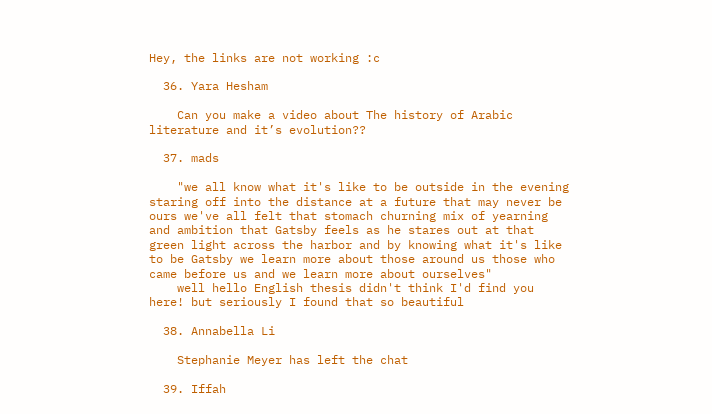Hey, the links are not working :c

  36. Yara Hesham

    Can you make a video about The history of Arabic literature and it’s evolution??

  37. mads

    "we all know what it's like to be outside in the evening staring off into the distance at a future that may never be ours we've all felt that stomach churning mix of yearning and ambition that Gatsby feels as he stares out at that green light across the harbor and by knowing what it's like to be Gatsby we learn more about those around us those who came before us and we learn more about ourselves"
    well hello English thesis didn't think I'd find you here! but seriously I found that so beautiful

  38. Annabella Li

    Stephanie Meyer has left the chat

  39. Iffah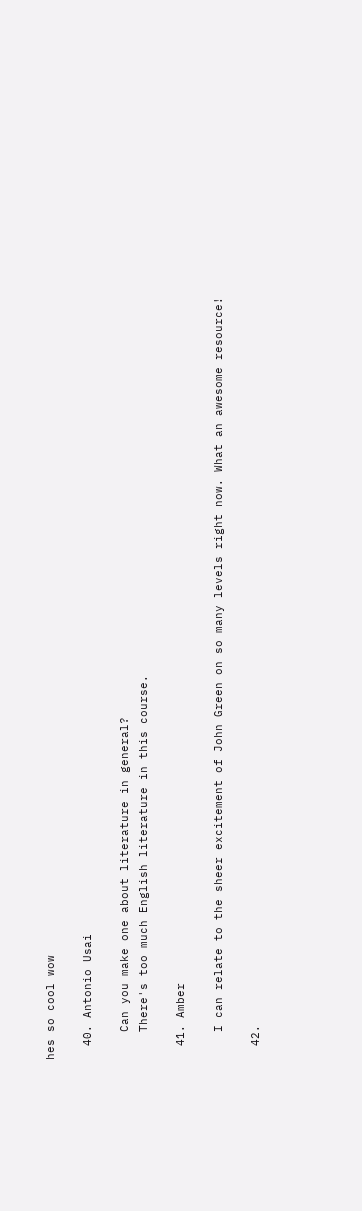hes so cool wow

  40. Antonio Usai

    Can you make one about literature in general?
    There's too much English literature in this course.

  41. Amber

    I can relate to the sheer excitement of John Green on so many levels right now. What an awesome resource!

  42.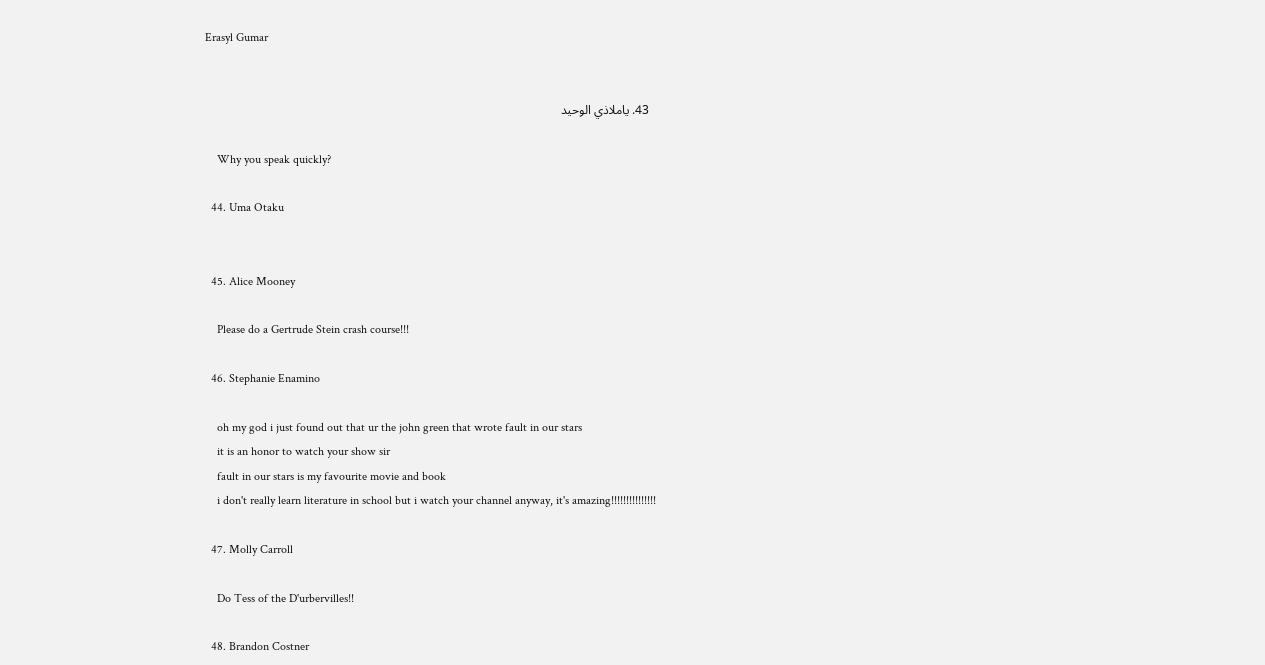Erasyl Gumar


  43. ياملاذي الوحيد

    Why you speak quickly?

  44. Uma Otaku


  45. Alice Mooney

    Please do a Gertrude Stein crash course!!!

  46. Stephanie Enamino

    oh my god i just found out that ur the john green that wrote fault in our stars
    it is an honor to watch your show sir
    fault in our stars is my favourite movie and book
    i don't really learn literature in school but i watch your channel anyway, it's amazing!!!!!!!!!!!!!!!

  47. Molly Carroll

    Do Tess of the D'urbervilles!!

  48. Brandon Costner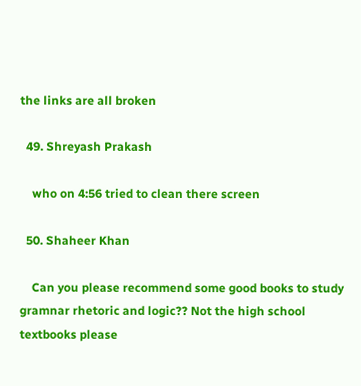the links are all broken

  49. Shreyash Prakash

    who on 4:56 tried to clean there screen

  50. Shaheer Khan

    Can you please recommend some good books to study gramnar rhetoric and logic?? Not the high school textbooks please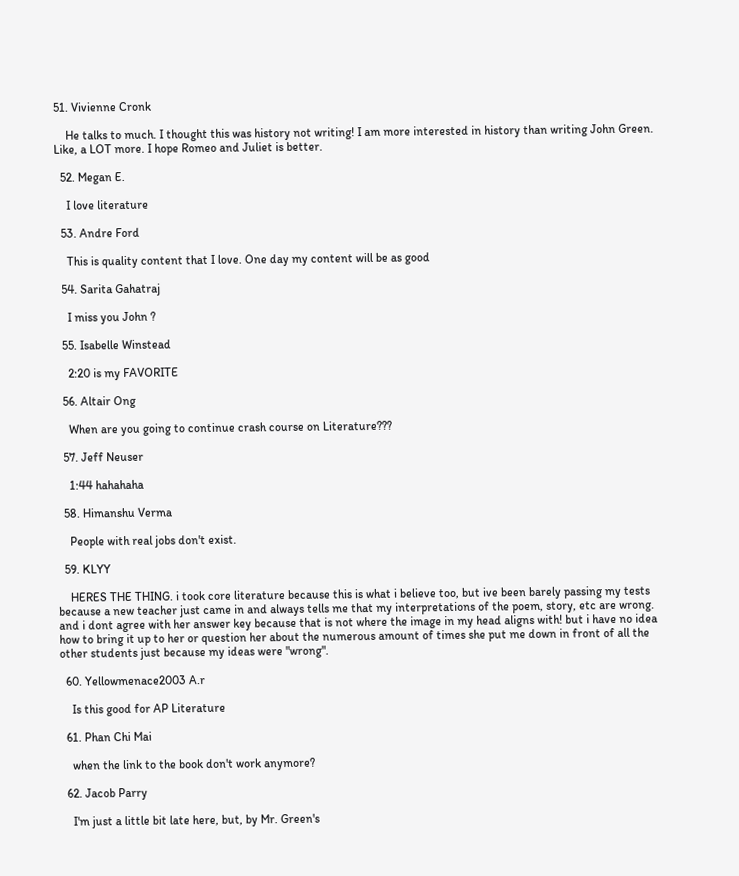51. Vivienne Cronk

    He talks to much. I thought this was history not writing! I am more interested in history than writing John Green. Like, a LOT more. I hope Romeo and Juliet is better.

  52. Megan E.

    I love literature

  53. Andre Ford

    This is quality content that I love. One day my content will be as good

  54. Sarita Gahatraj

    I miss you John ?

  55. Isabelle Winstead

    2:20 is my FAVORITE

  56. Altair Ong

    When are you going to continue crash course on Literature???

  57. Jeff Neuser

    1:44 hahahaha

  58. Himanshu Verma

    People with real jobs don't exist.

  59. KLYY

    HERES THE THING. i took core literature because this is what i believe too, but ive been barely passing my tests because a new teacher just came in and always tells me that my interpretations of the poem, story, etc are wrong. and i dont agree with her answer key because that is not where the image in my head aligns with! but i have no idea how to bring it up to her or question her about the numerous amount of times she put me down in front of all the other students just because my ideas were "wrong".

  60. Yellowmenace2003 A.r

    Is this good for AP Literature

  61. Phan Chi Mai

    when the link to the book don't work anymore?

  62. Jacob Parry

    I'm just a little bit late here, but, by Mr. Green's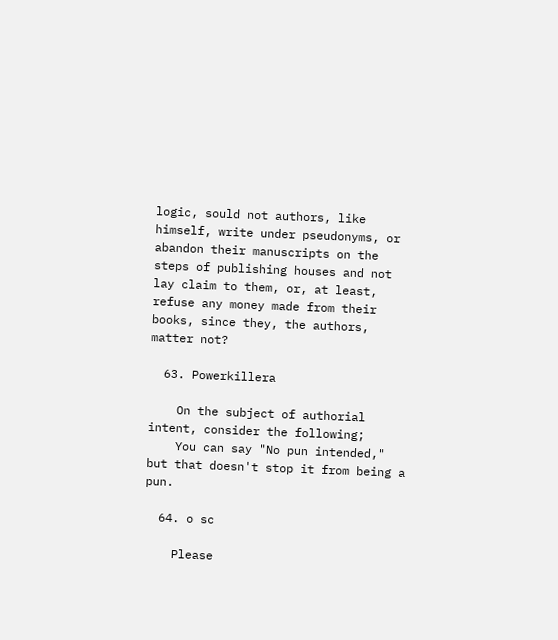logic, sould not authors, like himself, write under pseudonyms, or abandon their manuscripts on the steps of publishing houses and not lay claim to them, or, at least, refuse any money made from their books, since they, the authors, matter not?

  63. Powerkillera

    On the subject of authorial intent, consider the following;
    You can say "No pun intended," but that doesn't stop it from being a pun.

  64. o sc

    Please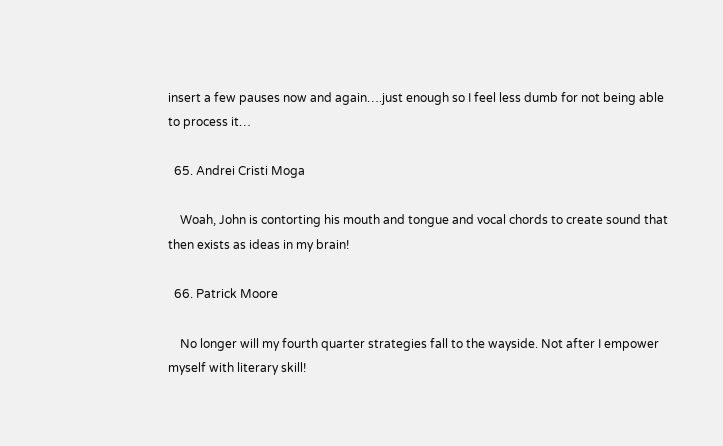insert a few pauses now and again….just enough so I feel less dumb for not being able to process it…

  65. Andrei Cristi Moga

    Woah, John is contorting his mouth and tongue and vocal chords to create sound that then exists as ideas in my brain!

  66. Patrick Moore

    No longer will my fourth quarter strategies fall to the wayside. Not after I empower myself with literary skill!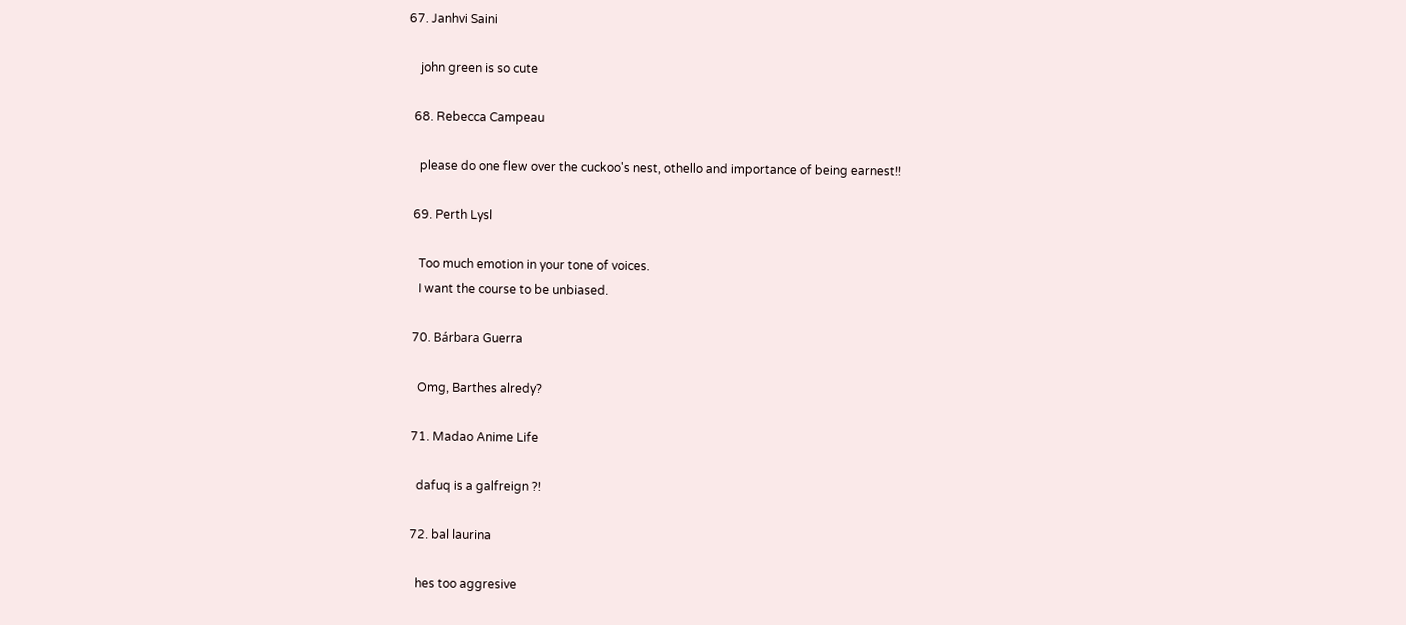67. Janhvi Saini

    john green is so cute

  68. Rebecca Campeau

    please do one flew over the cuckoo's nest, othello and importance of being earnest!!

  69. Perth Lysl

    Too much emotion in your tone of voices.
    I want the course to be unbiased.

  70. Bárbara Guerra

    Omg, Barthes alredy?

  71. Madao Anime Life

    dafuq is a galfreign ?!

  72. bal laurina

    hes too aggresive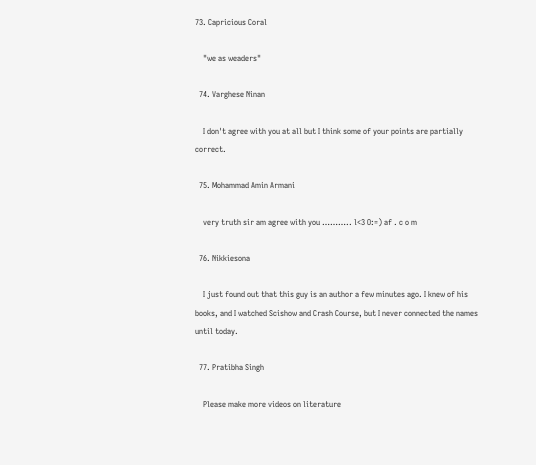73. Capricious Coral

    "we as weaders"

  74. Varghese Ninan

    I don't agree with you at all but I think some of your points are partially correct.

  75. Mohammad Amin Armani

    very truth sir am agree with you ……….. l<3 O:=) af . c o m

  76. Nikkiesona

    I just found out that this guy is an author a few minutes ago. I knew of his books, and I watched Scishow and Crash Course, but I never connected the names until today.

  77. Pratibha Singh

    Please make more videos on literature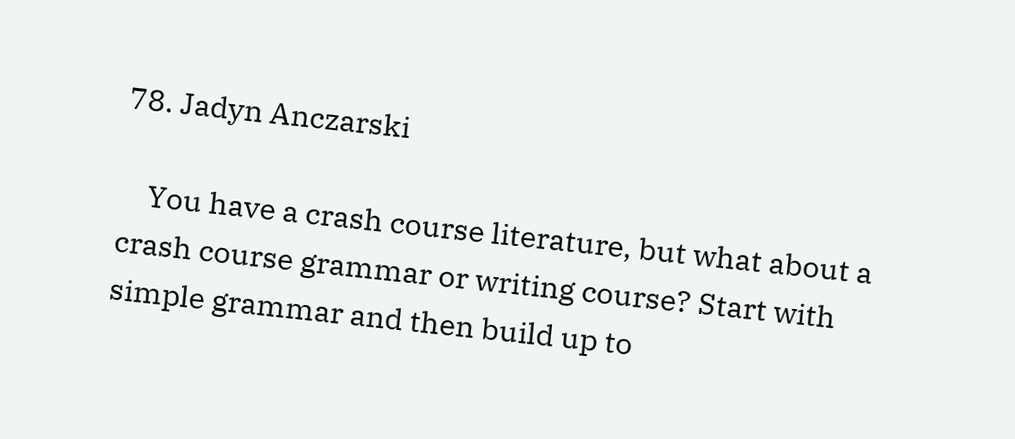78. Jadyn Anczarski

    You have a crash course literature, but what about a crash course grammar or writing course? Start with simple grammar and then build up to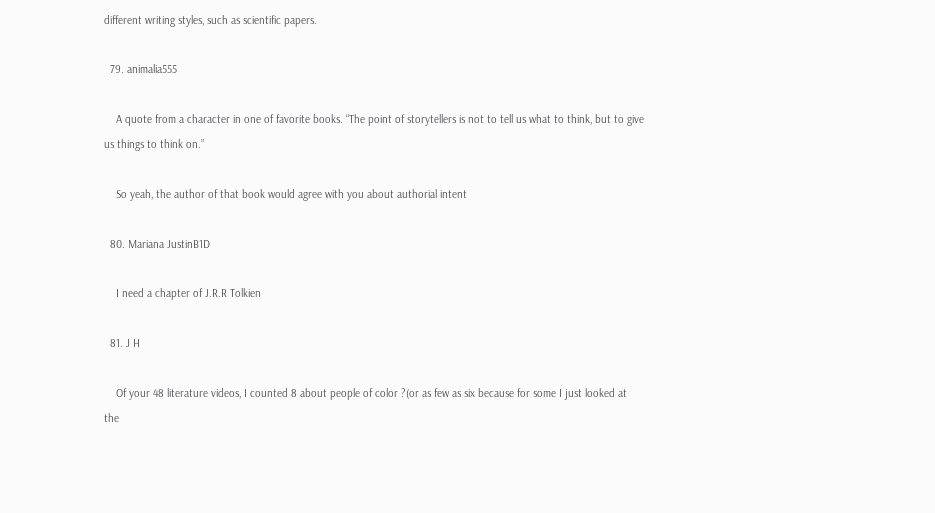different writing styles, such as scientific papers.

  79. animalia555

    A quote from a character in one of favorite books. “The point of storytellers is not to tell us what to think, but to give us things to think on.”

    So yeah, the author of that book would agree with you about authorial intent

  80. Mariana JustinB1D

    I need a chapter of J.R.R Tolkien

  81. J H

    Of your 48 literature videos, I counted 8 about people of color ?(or as few as six because for some I just looked at the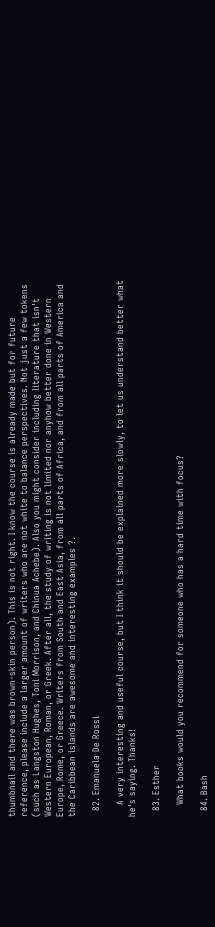thumbnail and there was brown-skin person). This is not right. I know the course is already made but for future reference, please include a larger amount of writers who are not white to balance perspectives. Not just a few tokens (such as Langston Hughes, Toni Morrison, and Chinua Achebe). Also you might consider including literature that isn't Western European, Roman, or Greek. After all, the study of writing is not limited nor anyhow better done in Western Europe, Rome, or Greece. Writers from South and East Asia, from all parts of Africa, and from all parts of America and the Caribbean islands are awesome and interesting examples ?.

  82. Emanuela De Rossi

    A very interesting and useful course, but I think it should be explained more slowly, to let us understand better what he's saying. Thanks!

  83. Esther

    What books would you recommend for someone who has a hard time with focus?

  84. Bash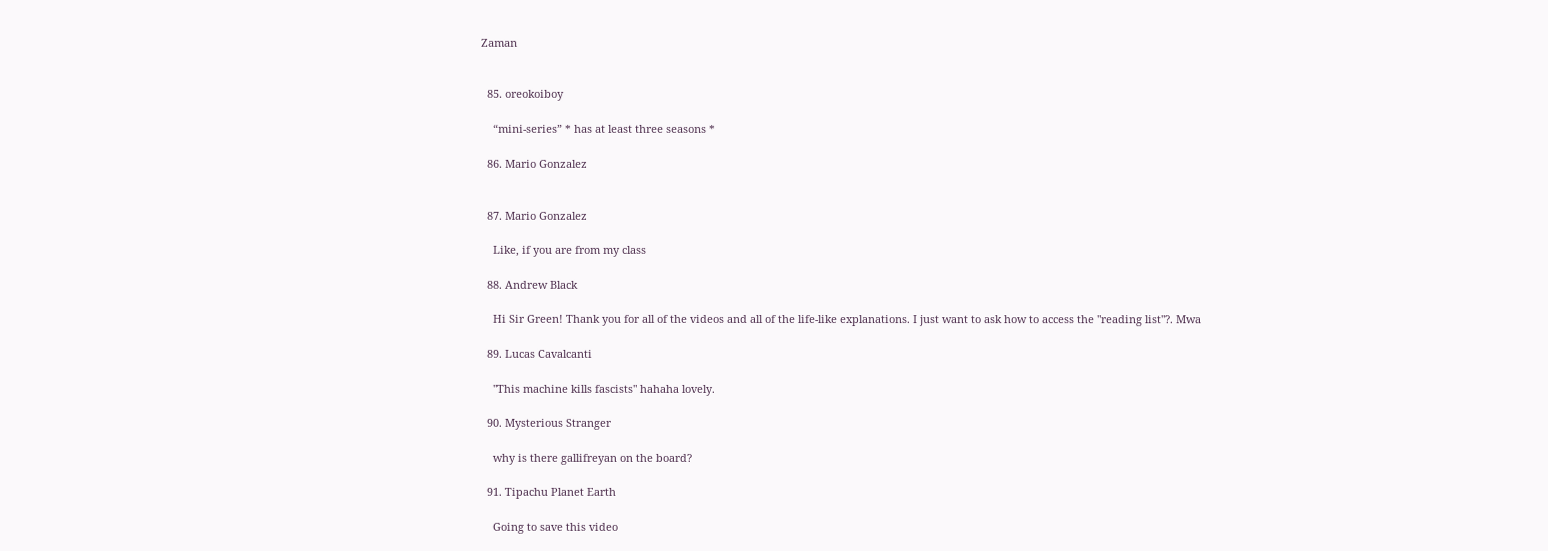Zaman


  85. oreokoiboy

    “mini-series” * has at least three seasons *

  86. Mario Gonzalez


  87. Mario Gonzalez

    Like, if you are from my class

  88. Andrew Black

    Hi Sir Green! Thank you for all of the videos and all of the life-like explanations. I just want to ask how to access the "reading list"?. Mwa

  89. Lucas Cavalcanti

    "This machine kills fascists" hahaha lovely.

  90. Mysterious Stranger

    why is there gallifreyan on the board?

  91. Tipachu Planet Earth

    Going to save this video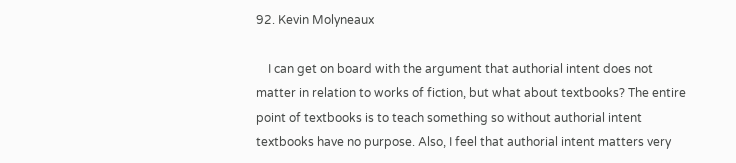92. Kevin Molyneaux

    I can get on board with the argument that authorial intent does not matter in relation to works of fiction, but what about textbooks? The entire point of textbooks is to teach something so without authorial intent textbooks have no purpose. Also, I feel that authorial intent matters very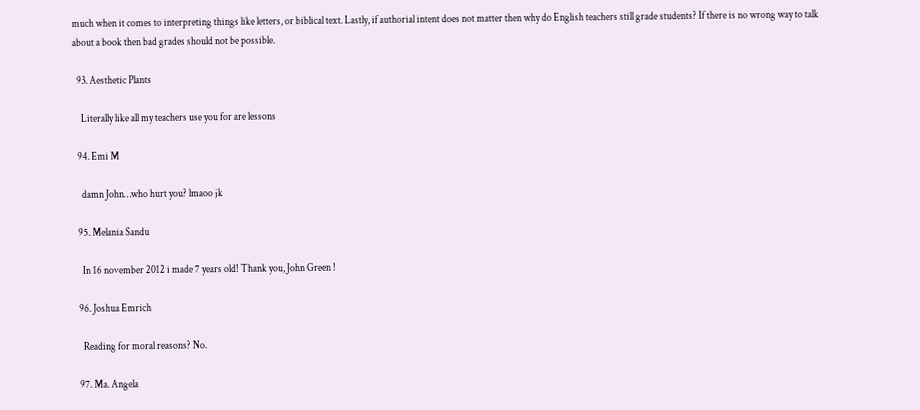much when it comes to interpreting things like letters, or biblical text. Lastly, if authorial intent does not matter then why do English teachers still grade students? If there is no wrong way to talk about a book then bad grades should not be possible.

  93. Aesthetic Plants

    Literally like all my teachers use you for are lessons

  94. Emi M

    damn John…who hurt you? lmaoo jk

  95. Melania Sandu

    In 16 november 2012 i made 7 years old! Thank you, John Green !

  96. Joshua Emrich

    Reading for moral reasons? No.

  97. Ma. Angela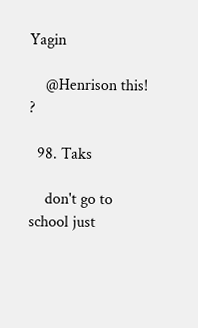Yagin

    @Henrison this! ?

  98. Taks

    don't go to school just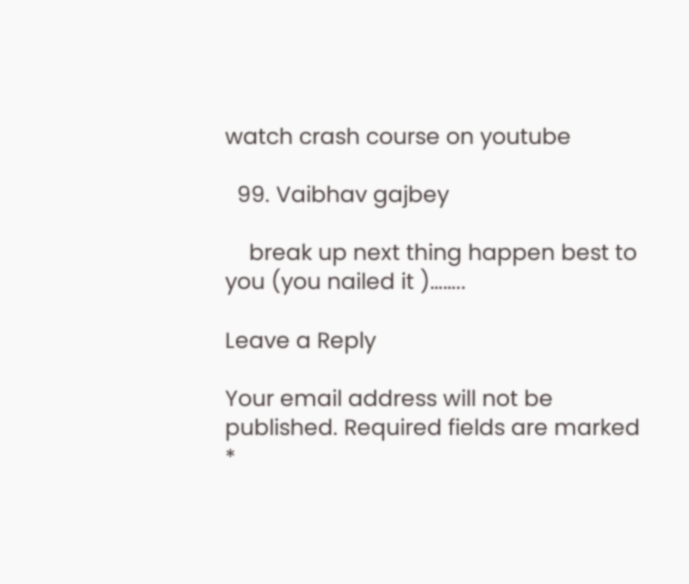watch crash course on youtube

  99. Vaibhav gajbey

    break up next thing happen best to you (you nailed it )……..

Leave a Reply

Your email address will not be published. Required fields are marked *